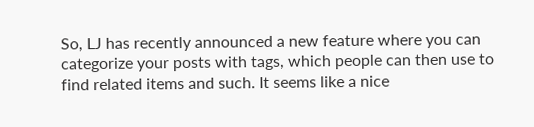So, LJ has recently announced a new feature where you can categorize your posts with tags, which people can then use to find related items and such. It seems like a nice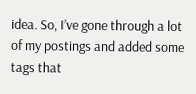idea. So, I’ve gone through a lot of my postings and added some tags that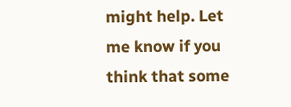might help. Let me know if you think that some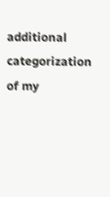additional categorization of my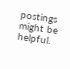postings might be helpful.